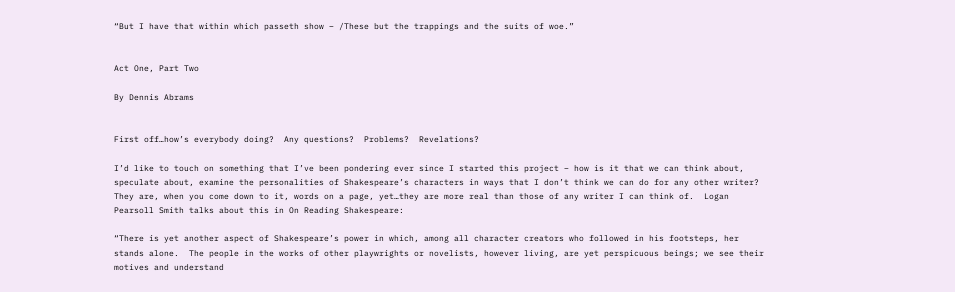“But I have that within which passeth show – /These but the trappings and the suits of woe.”


Act One, Part Two

By Dennis Abrams


First off…how’s everybody doing?  Any questions?  Problems?  Revelations?

I’d like to touch on something that I’ve been pondering ever since I started this project – how is it that we can think about, speculate about, examine the personalities of Shakespeare’s characters in ways that I don’t think we can do for any other writer?  They are, when you come down to it, words on a page, yet…they are more real than those of any writer I can think of.  Logan Pearsoll Smith talks about this in On Reading Shakespeare:

“There is yet another aspect of Shakespeare’s power in which, among all character creators who followed in his footsteps, her stands alone.  The people in the works of other playwrights or novelists, however living, are yet perspicuous beings; we see their motives and understand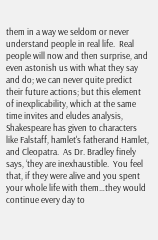them in a way we seldom or never understand people in real life.  Real people will now and then surprise, and even astonish us with what they say and do; we can never quite predict their future actions; but this element of inexplicability, which at the same time invites and eludes analysis, Shakespeare has given to characters like Falstaff, hamlet's fatherand Hamlet, and Cleopatra.  As Dr. Bradley finely says, ‘they are inexhaustible.  You feel that, if they were alive and you spent your whole life with them…they would continue every day to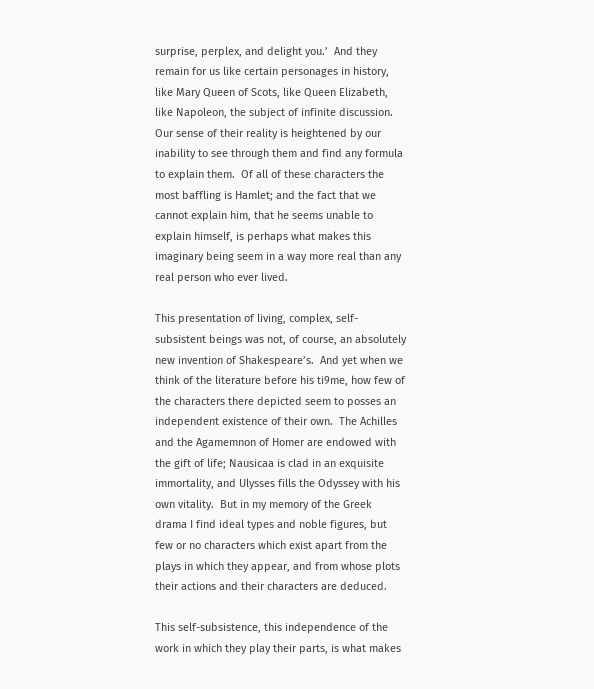surprise, perplex, and delight you.’  And they remain for us like certain personages in history, like Mary Queen of Scots, like Queen Elizabeth, like Napoleon, the subject of infinite discussion.  Our sense of their reality is heightened by our inability to see through them and find any formula to explain them.  Of all of these characters the most baffling is Hamlet; and the fact that we cannot explain him, that he seems unable to explain himself, is perhaps what makes this imaginary being seem in a way more real than any real person who ever lived.

This presentation of living, complex, self-subsistent beings was not, of course, an absolutely new invention of Shakespeare’s.  And yet when we think of the literature before his ti9me, how few of the characters there depicted seem to posses an independent existence of their own.  The Achilles and the Agamemnon of Homer are endowed with the gift of life; Nausicaa is clad in an exquisite immortality, and Ulysses fills the Odyssey with his own vitality.  But in my memory of the Greek drama I find ideal types and noble figures, but few or no characters which exist apart from the plays in which they appear, and from whose plots their actions and their characters are deduced.

This self-subsistence, this independence of the work in which they play their parts, is what makes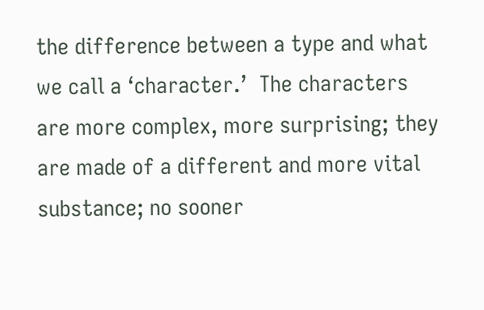the difference between a type and what we call a ‘character.’  The characters are more complex, more surprising; they are made of a different and more vital substance; no sooner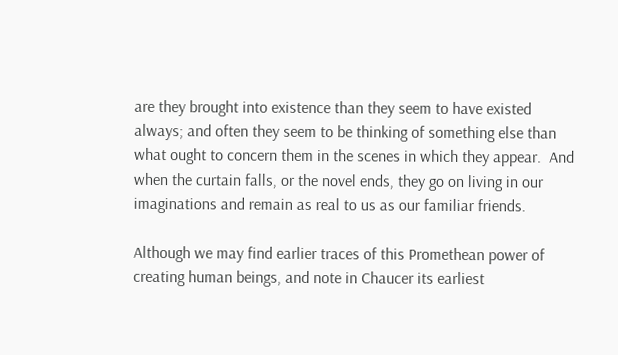are they brought into existence than they seem to have existed always; and often they seem to be thinking of something else than what ought to concern them in the scenes in which they appear.  And when the curtain falls, or the novel ends, they go on living in our imaginations and remain as real to us as our familiar friends.

Although we may find earlier traces of this Promethean power of creating human beings, and note in Chaucer its earliest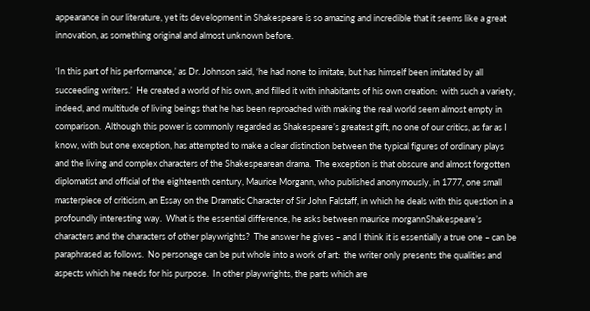appearance in our literature, yet its development in Shakespeare is so amazing and incredible that it seems like a great innovation, as something original and almost unknown before.

‘In this part of his performance,’ as Dr. Johnson said, ‘he had none to imitate, but has himself been imitated by all succeeding writers.’  He created a world of his own, and filled it with inhabitants of his own creation:  with such a variety, indeed, and multitude of living beings that he has been reproached with making the real world seem almost empty in comparison.  Although this power is commonly regarded as Shakespeare’s greatest gift, no one of our critics, as far as I know, with but one exception, has attempted to make a clear distinction between the typical figures of ordinary plays and the living and complex characters of the Shakespearean drama.  The exception is that obscure and almost forgotten diplomatist and official of the eighteenth century, Maurice Morgann, who published anonymously, in 1777, one small masterpiece of criticism, an Essay on the Dramatic Character of Sir John Falstaff, in which he deals with this question in a profoundly interesting way.  What is the essential difference, he asks between maurice morgannShakespeare’s characters and the characters of other playwrights?  The answer he gives – and I think it is essentially a true one – can be paraphrased as follows.  No personage can be put whole into a work of art:  the writer only presents the qualities and aspects which he needs for his purpose.  In other playwrights, the parts which are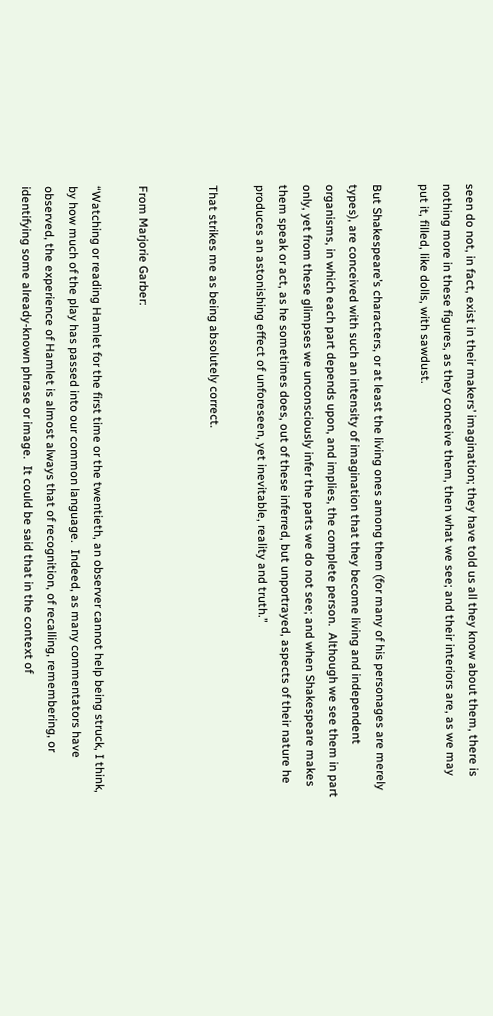seen do not, in fact, exist in their makers’ imagination; they have told us all they know about them, there is nothing more in these figures, as they conceive them, then what we see; and their interiors are, as we may put it, filled, like dolls, with sawdust.

But Shakespeare’s characters, or at least the living ones among them (for many of his personages are merely types), are conceived with such an intensity of imagination that they become living and independent organisms, in which each part depends upon, and implies, the complete person.  Although we see them in part only, yet from these glimpses we unconsciously infer the parts we do not see; and when Shakespeare makes them speak or act, as he sometimes does, out of these inferred, but unportrayed, aspects of their nature he produces an astonishing effect of unforeseen, yet inevitable, reality and truth.”

That strikes me as being absolutely correct.


From Marjorie Garber:

“Watching or reading Hamlet for the first time or the twentieth, an observer cannot help being struck, I think, by how much of the play has passed into our common language.  Indeed, as many commentators have observed, the experience of Hamlet is almost always that of recognition, of recalling, remembering, or identifying some already-known phrase or image.  It could be said that in the context of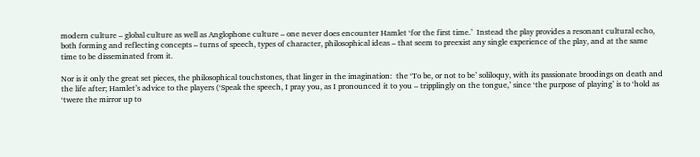modern culture – global culture as well as Anglophone culture – one never does encounter Hamlet ‘for the first time.’  Instead the play provides a resonant cultural echo, both forming and reflecting concepts – turns of speech, types of character, philosophical ideas – that seem to preexist any single experience of the play, and at the same time to be disseminated from it.

Nor is it only the great set pieces, the philosophical touchstones, that linger in the imagination:  the ‘To be, or not to be’ soliloquy, with its passionate broodings on death and the life after; Hamlet’s advice to the players (‘Speak the speech, I pray you, as I pronounced it to you – tripplingly on the tongue,’ since ‘the purpose of playing’ is to ‘hold as ‘twere the mirror up to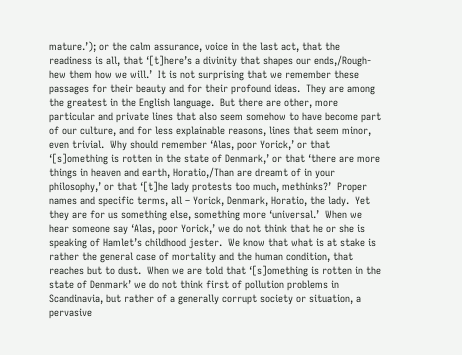mature.’); or the calm assurance, voice in the last act, that the readiness is all, that ‘[t]here’s a divinity that shapes our ends,/Rough-hew them how we will.’  It is not surprising that we remember these passages for their beauty and for their profound ideas.  They are among the greatest in the English language.  But there are other, more particular and private lines that also seem somehow to have become part of our culture, and for less explainable reasons, lines that seem minor, even trivial.  Why should remember ‘Alas, poor Yorick,’ or that ‘[s]omething is rotten in the state of Denmark,’ or that ‘there are more things in heaven and earth, Horatio,/Than are dreamt of in your philosophy,’ or that ‘[t]he lady protests too much, methinks?’  Proper names and specific terms, all – Yorick, Denmark, Horatio, the lady.  Yet they are for us something else, something more ‘universal.’  When we hear someone say ‘Alas, poor Yorick,’ we do not think that he or she is speaking of Hamlet’s childhood jester.  We know that what is at stake is rather the general case of mortality and the human condition, that reaches but to dust.  When we are told that ‘[s]omething is rotten in the state of Denmark’ we do not think first of pollution problems in Scandinavia, but rather of a generally corrupt society or situation, a pervasive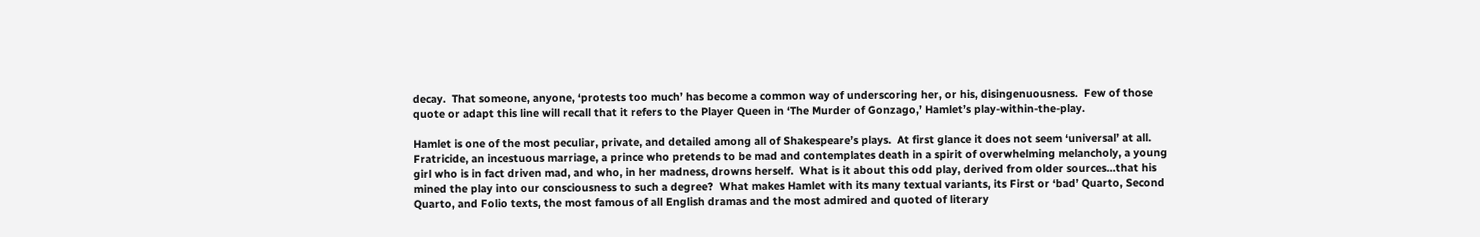decay.  That someone, anyone, ‘protests too much’ has become a common way of underscoring her, or his, disingenuousness.  Few of those quote or adapt this line will recall that it refers to the Player Queen in ‘The Murder of Gonzago,’ Hamlet’s play-within-the-play.

Hamlet is one of the most peculiar, private, and detailed among all of Shakespeare’s plays.  At first glance it does not seem ‘universal’ at all.  Fratricide, an incestuous marriage, a prince who pretends to be mad and contemplates death in a spirit of overwhelming melancholy, a young girl who is in fact driven mad, and who, in her madness, drowns herself.  What is it about this odd play, derived from older sources…that his mined the play into our consciousness to such a degree?  What makes Hamlet with its many textual variants, its First or ‘bad’ Quarto, Second Quarto, and Folio texts, the most famous of all English dramas and the most admired and quoted of literary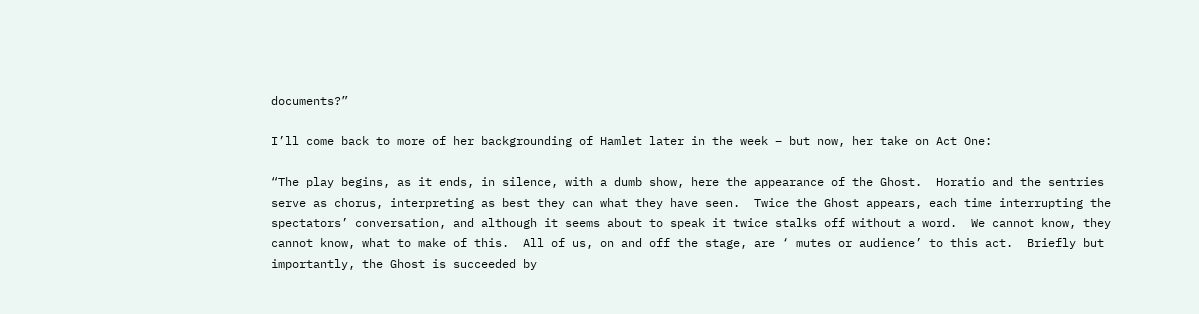documents?”

I’ll come back to more of her backgrounding of Hamlet later in the week – but now, her take on Act One:

“The play begins, as it ends, in silence, with a dumb show, here the appearance of the Ghost.  Horatio and the sentries serve as chorus, interpreting as best they can what they have seen.  Twice the Ghost appears, each time interrupting the spectators’ conversation, and although it seems about to speak it twice stalks off without a word.  We cannot know, they cannot know, what to make of this.  All of us, on and off the stage, are ‘ mutes or audience’ to this act.  Briefly but importantly, the Ghost is succeeded by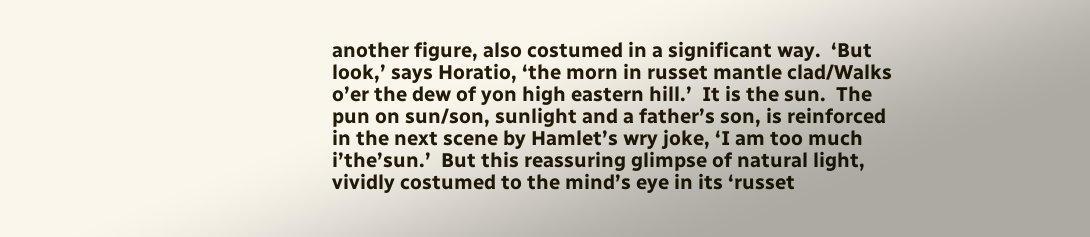another figure, also costumed in a significant way.  ‘But look,’ says Horatio, ‘the morn in russet mantle clad/Walks o’er the dew of yon high eastern hill.’  It is the sun.  The pun on sun/son, sunlight and a father’s son, is reinforced in the next scene by Hamlet’s wry joke, ‘I am too much i’the’sun.’  But this reassuring glimpse of natural light, vividly costumed to the mind’s eye in its ‘russet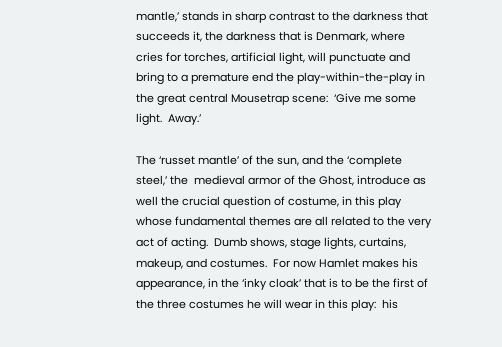mantle,’ stands in sharp contrast to the darkness that succeeds it, the darkness that is Denmark, where cries for torches, artificial light, will punctuate and bring to a premature end the play-within-the-play in the great central Mousetrap scene:  ‘Give me some light.  Away.’

The ‘russet mantle’ of the sun, and the ‘complete steel,’ the  medieval armor of the Ghost, introduce as well the crucial question of costume, in this play whose fundamental themes are all related to the very act of acting.  Dumb shows, stage lights, curtains, makeup, and costumes.  For now Hamlet makes his appearance, in the ‘inky cloak’ that is to be the first of the three costumes he will wear in this play:  his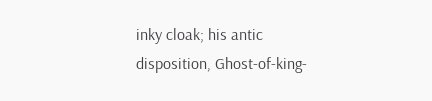inky cloak; his antic disposition, Ghost-of-king-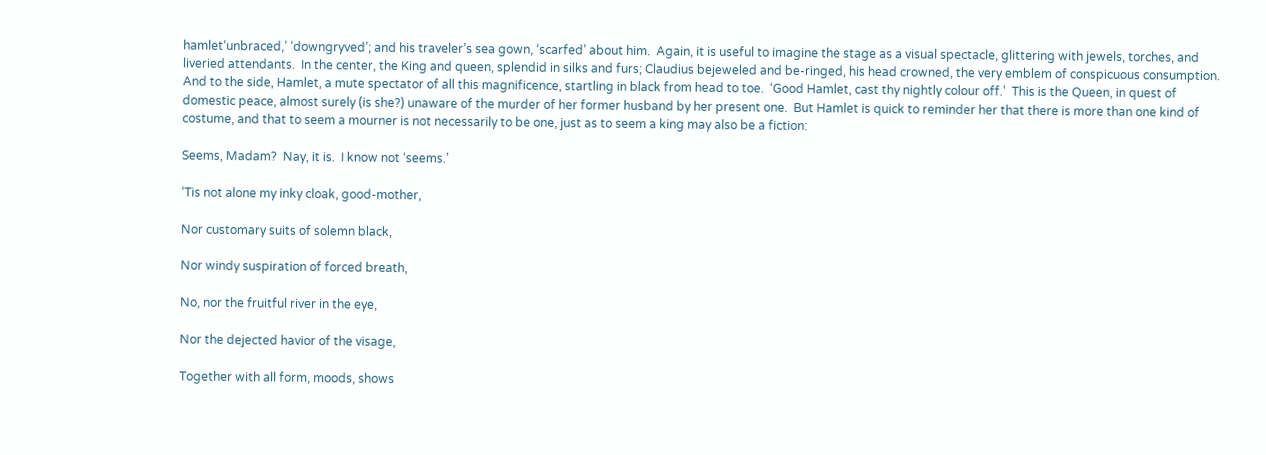hamlet‘unbraced,’ ‘downgryved’; and his traveler’s sea gown, ‘scarfed’ about him.  Again, it is useful to imagine the stage as a visual spectacle, glittering with jewels, torches, and liveried attendants.  In the center, the King and queen, splendid in silks and furs; Claudius bejeweled and be-ringed, his head crowned, the very emblem of conspicuous consumption.  And to the side, Hamlet, a mute spectator of all this magnificence, startling in black from head to toe.  ‘Good Hamlet, cast thy nightly colour off.’  This is the Queen, in quest of domestic peace, almost surely (is she?) unaware of the murder of her former husband by her present one.  But Hamlet is quick to reminder her that there is more than one kind of costume, and that to seem a mourner is not necessarily to be one, just as to seem a king may also be a fiction:

Seems, Madam?  Nay, it is.  I know not ‘seems.’

‘Tis not alone my inky cloak, good-mother,

Nor customary suits of solemn black,

Nor windy suspiration of forced breath,

No, nor the fruitful river in the eye,

Nor the dejected havior of the visage,

Together with all form, moods, shows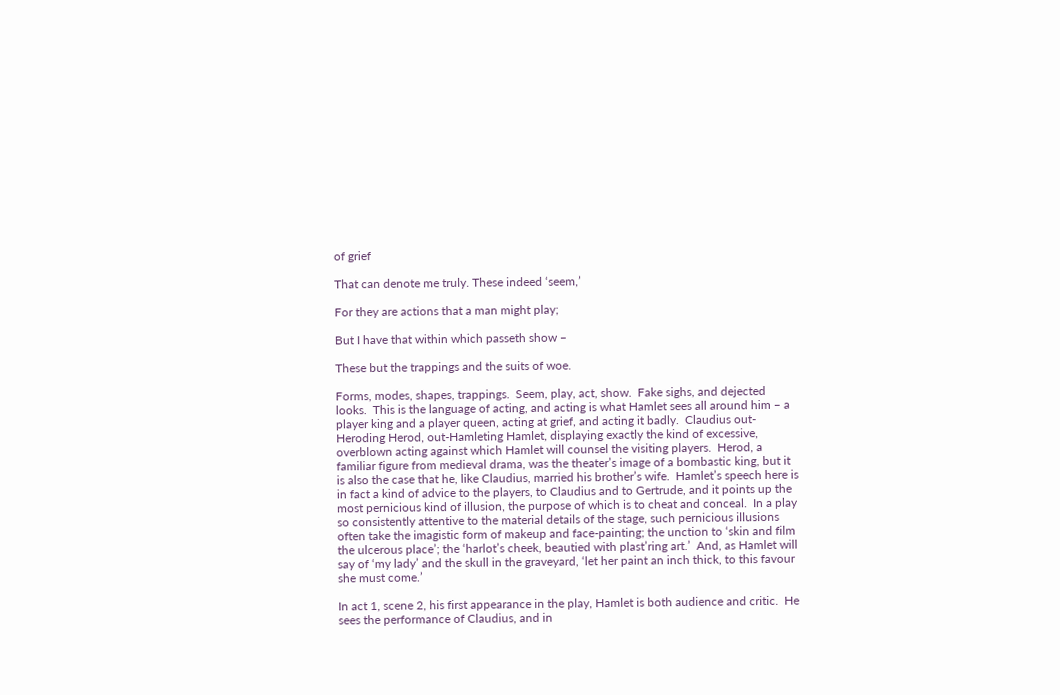of grief

That can denote me truly. These indeed ‘seem,’

For they are actions that a man might play;

But I have that within which passeth show –

These but the trappings and the suits of woe.

Forms, modes, shapes, trappings.  Seem, play, act, show.  Fake sighs, and dejected looks.  This is the language of acting, and acting is what Hamlet sees all around him – a player king and a player queen, acting at grief, and acting it badly.  Claudius out-Heroding Herod, out-Hamleting Hamlet, displaying exactly the kind of excessive, overblown acting against which Hamlet will counsel the visiting players.  Herod, a familiar figure from medieval drama, was the theater’s image of a bombastic king, but it is also the case that he, like Claudius, married his brother’s wife.  Hamlet’s speech here is in fact a kind of advice to the players, to Claudius and to Gertrude, and it points up the most pernicious kind of illusion, the purpose of which is to cheat and conceal.  In a play so consistently attentive to the material details of the stage, such pernicious illusions often take the imagistic form of makeup and face-painting; the unction to ‘skin and film the ulcerous place’; the ‘harlot’s cheek, beautied with plast’ring art.’  And, as Hamlet will say of ‘my lady’ and the skull in the graveyard, ‘let her paint an inch thick, to this favour she must come.’

In act 1, scene 2, his first appearance in the play, Hamlet is both audience and critic.  He sees the performance of Claudius, and in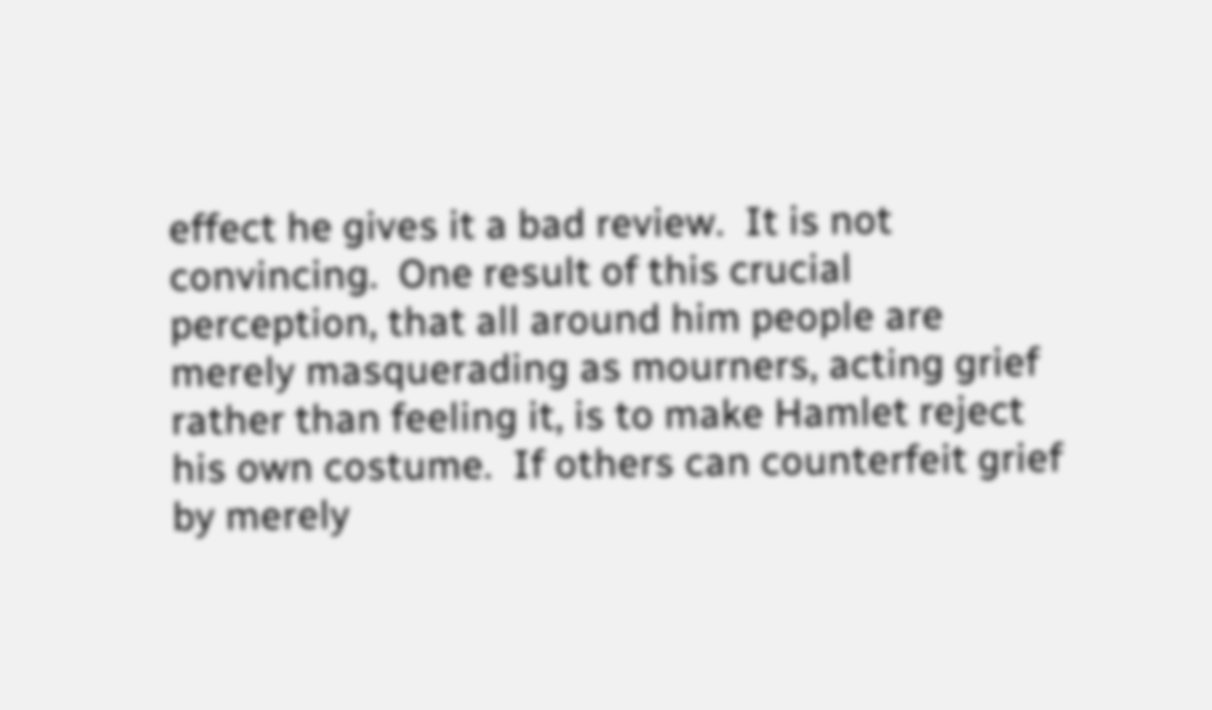effect he gives it a bad review.  It is not convincing.  One result of this crucial perception, that all around him people are merely masquerading as mourners, acting grief rather than feeling it, is to make Hamlet reject his own costume.  If others can counterfeit grief by merely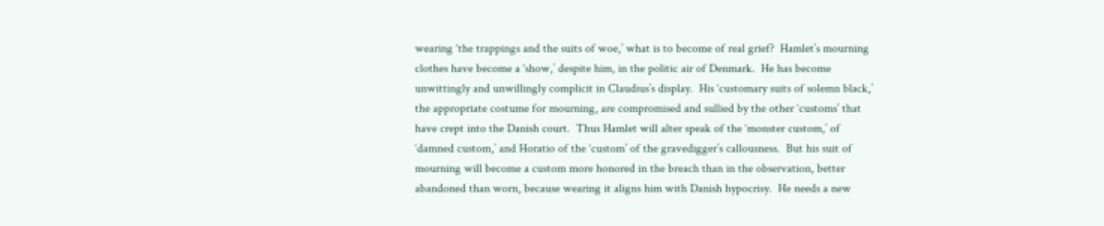wearing ‘the trappings and the suits of woe,’ what is to become of real grief?  Hamlet’s mourning clothes have become a ‘show,’ despite him, in the politic air of Denmark.  He has become unwittingly and unwillingly complicit in Claudius’s display.  His ‘customary suits of solemn black,’ the appropriate costume for mourning, are compromised and sullied by the other ‘customs’ that have crept into the Danish court.  Thus Hamlet will alter speak of the ‘monster custom,’ of ‘damned custom,’ and Horatio of the ‘custom’ of the gravedigger’s callousness.  But his suit of mourning will become a custom more honored in the breach than in the observation, better abandoned than worn, because wearing it aligns him with Danish hypocrisy.  He needs a new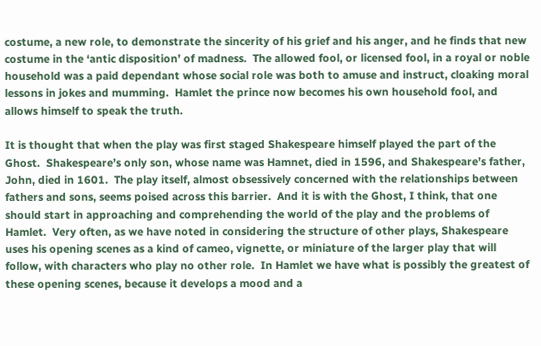costume, a new role, to demonstrate the sincerity of his grief and his anger, and he finds that new costume in the ‘antic disposition’ of madness.  The allowed fool, or licensed fool, in a royal or noble household was a paid dependant whose social role was both to amuse and instruct, cloaking moral lessons in jokes and mumming.  Hamlet the prince now becomes his own household fool, and allows himself to speak the truth.

It is thought that when the play was first staged Shakespeare himself played the part of the Ghost.  Shakespeare’s only son, whose name was Hamnet, died in 1596, and Shakespeare’s father, John, died in 1601.  The play itself, almost obsessively concerned with the relationships between fathers and sons, seems poised across this barrier.  And it is with the Ghost, I think, that one should start in approaching and comprehending the world of the play and the problems of Hamlet.  Very often, as we have noted in considering the structure of other plays, Shakespeare uses his opening scenes as a kind of cameo, vignette, or miniature of the larger play that will follow, with characters who play no other role.  In Hamlet we have what is possibly the greatest of these opening scenes, because it develops a mood and a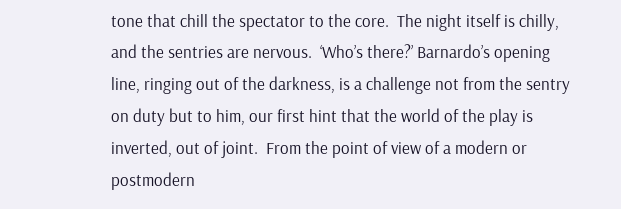tone that chill the spectator to the core.  The night itself is chilly, and the sentries are nervous.  ‘Who’s there?’ Barnardo’s opening line, ringing out of the darkness, is a challenge not from the sentry on duty but to him, our first hint that the world of the play is inverted, out of joint.  From the point of view of a modern or postmodern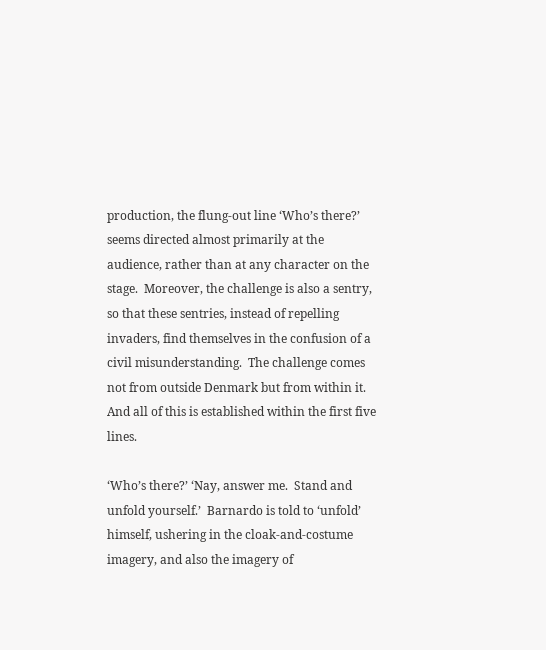production, the flung-out line ‘Who’s there?’ seems directed almost primarily at the audience, rather than at any character on the stage.  Moreover, the challenge is also a sentry, so that these sentries, instead of repelling invaders, find themselves in the confusion of a civil misunderstanding.  The challenge comes not from outside Denmark but from within it.  And all of this is established within the first five lines.

‘Who’s there?’ ‘Nay, answer me.  Stand and unfold yourself.’  Barnardo is told to ‘unfold’ himself, ushering in the cloak-and-costume imagery, and also the imagery of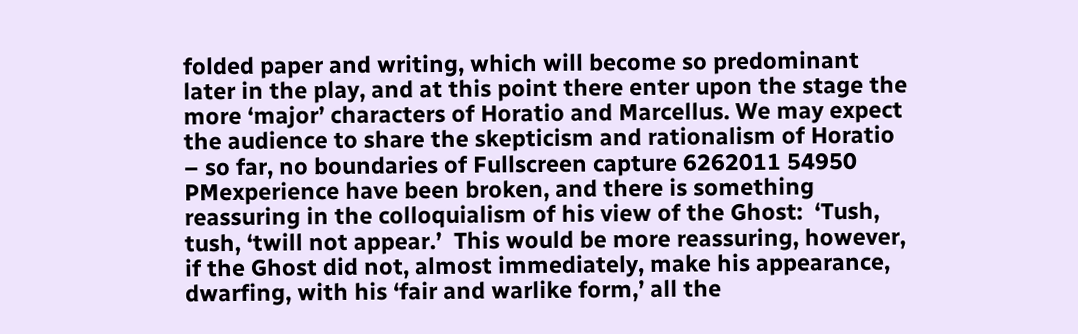folded paper and writing, which will become so predominant later in the play, and at this point there enter upon the stage the more ‘major’ characters of Horatio and Marcellus. We may expect the audience to share the skepticism and rationalism of Horatio – so far, no boundaries of Fullscreen capture 6262011 54950 PMexperience have been broken, and there is something reassuring in the colloquialism of his view of the Ghost:  ‘Tush, tush, ‘twill not appear.’  This would be more reassuring, however, if the Ghost did not, almost immediately, make his appearance, dwarfing, with his ‘fair and warlike form,’ all the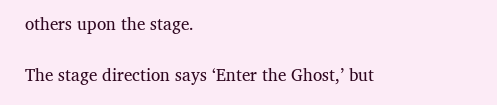others upon the stage.

The stage direction says ‘Enter the Ghost,’ but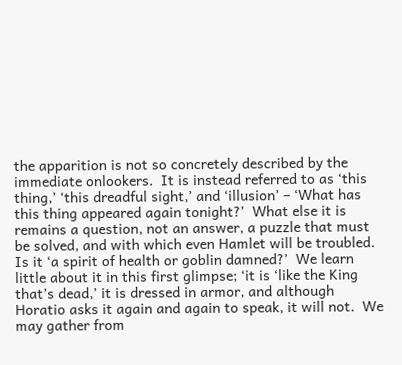the apparition is not so concretely described by the immediate onlookers.  It is instead referred to as ‘this thing,’ ‘this dreadful sight,’ and ‘illusion’ – ‘What has this thing appeared again tonight?’  What else it is remains a question, not an answer, a puzzle that must be solved, and with which even Hamlet will be troubled.  Is it ‘a spirit of health or goblin damned?’  We learn little about it in this first glimpse; ‘it is ‘like the King that’s dead,’ it is dressed in armor, and although Horatio asks it again and again to speak, it will not.  We may gather from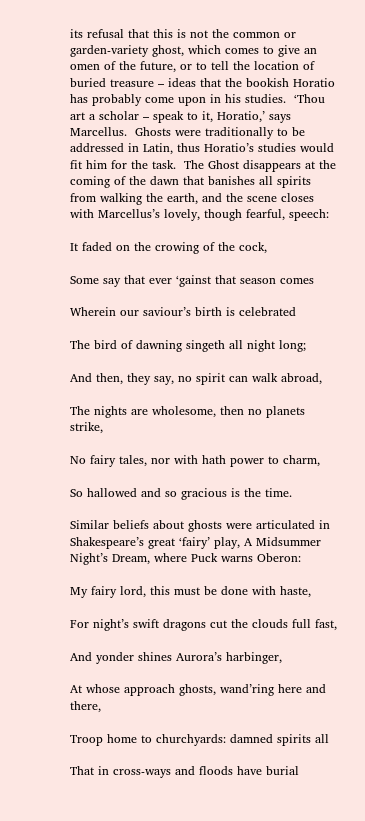its refusal that this is not the common or garden-variety ghost, which comes to give an omen of the future, or to tell the location of buried treasure – ideas that the bookish Horatio has probably come upon in his studies.  ‘Thou art a scholar – speak to it, Horatio,’ says Marcellus.  Ghosts were traditionally to be addressed in Latin, thus Horatio’s studies would fit him for the task.  The Ghost disappears at the coming of the dawn that banishes all spirits from walking the earth, and the scene closes with Marcellus’s lovely, though fearful, speech:

It faded on the crowing of the cock,

Some say that ever ‘gainst that season comes

Wherein our saviour’s birth is celebrated

The bird of dawning singeth all night long;

And then, they say, no spirit can walk abroad,

The nights are wholesome, then no planets strike,

No fairy tales, nor with hath power to charm,

So hallowed and so gracious is the time.

Similar beliefs about ghosts were articulated in Shakespeare’s great ‘fairy’ play, A Midsummer Night’s Dream, where Puck warns Oberon:

My fairy lord, this must be done with haste,

For night’s swift dragons cut the clouds full fast,

And yonder shines Aurora’s harbinger,

At whose approach ghosts, wand’ring here and there,

Troop home to churchyards: damned spirits all

That in cross-ways and floods have burial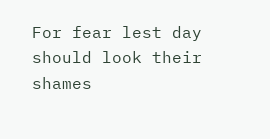For fear lest day should look their shames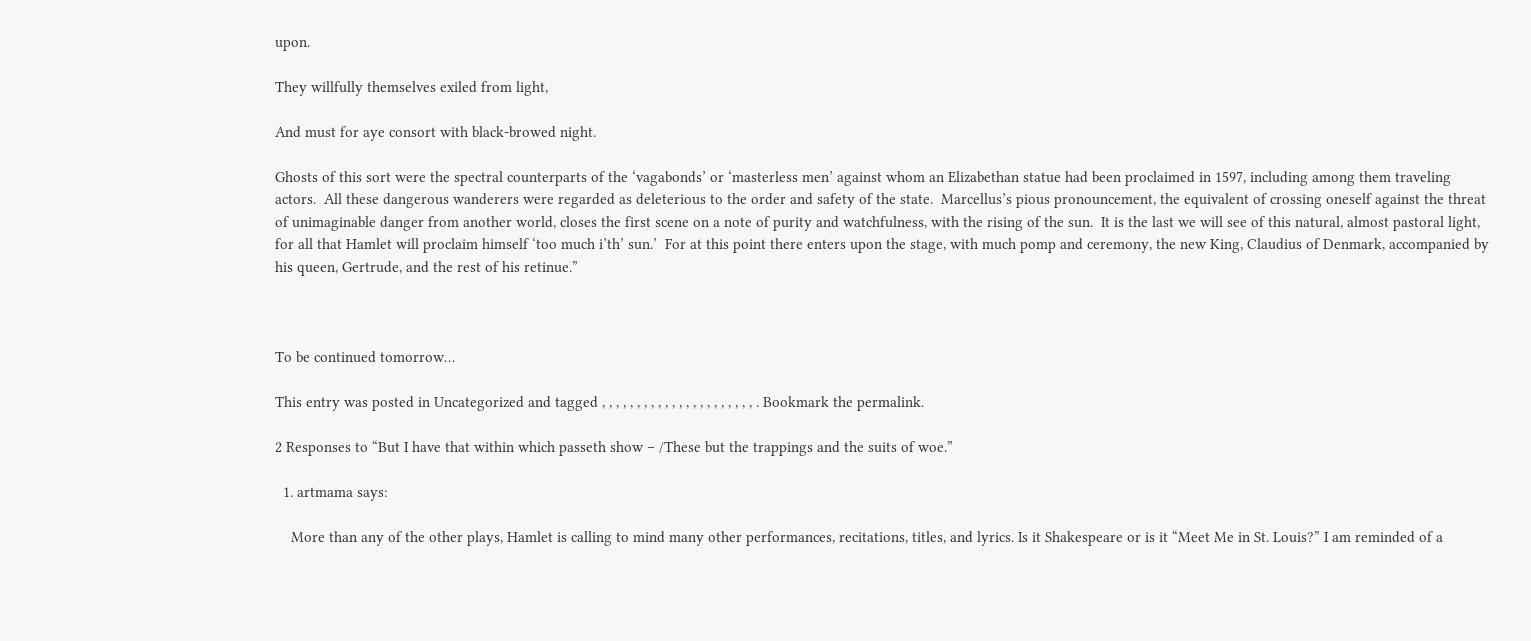upon.

They willfully themselves exiled from light,

And must for aye consort with black-browed night.

Ghosts of this sort were the spectral counterparts of the ‘vagabonds’ or ‘masterless men’ against whom an Elizabethan statue had been proclaimed in 1597, including among them traveling actors.  All these dangerous wanderers were regarded as deleterious to the order and safety of the state.  Marcellus’s pious pronouncement, the equivalent of crossing oneself against the threat of unimaginable danger from another world, closes the first scene on a note of purity and watchfulness, with the rising of the sun.  It is the last we will see of this natural, almost pastoral light, for all that Hamlet will proclaim himself ‘too much i’th’ sun.’  For at this point there enters upon the stage, with much pomp and ceremony, the new King, Claudius of Denmark, accompanied by his queen, Gertrude, and the rest of his retinue.”



To be continued tomorrow…

This entry was posted in Uncategorized and tagged , , , , , , , , , , , , , , , , , , , , , , . Bookmark the permalink.

2 Responses to “But I have that within which passeth show – /These but the trappings and the suits of woe.”

  1. artmama says:

    More than any of the other plays, Hamlet is calling to mind many other performances, recitations, titles, and lyrics. Is it Shakespeare or is it “Meet Me in St. Louis?” I am reminded of a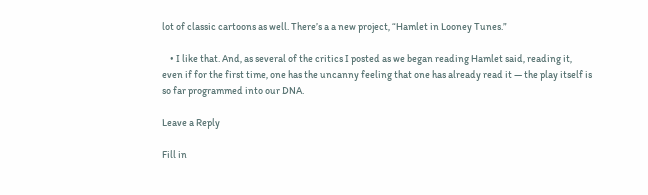lot of classic cartoons as well. There’s a a new project, “Hamlet in Looney Tunes.”

    • I like that. And, as several of the critics I posted as we began reading Hamlet said, reading it, even if for the first time, one has the uncanny feeling that one has already read it — the play itself is so far programmed into our DNA.

Leave a Reply

Fill in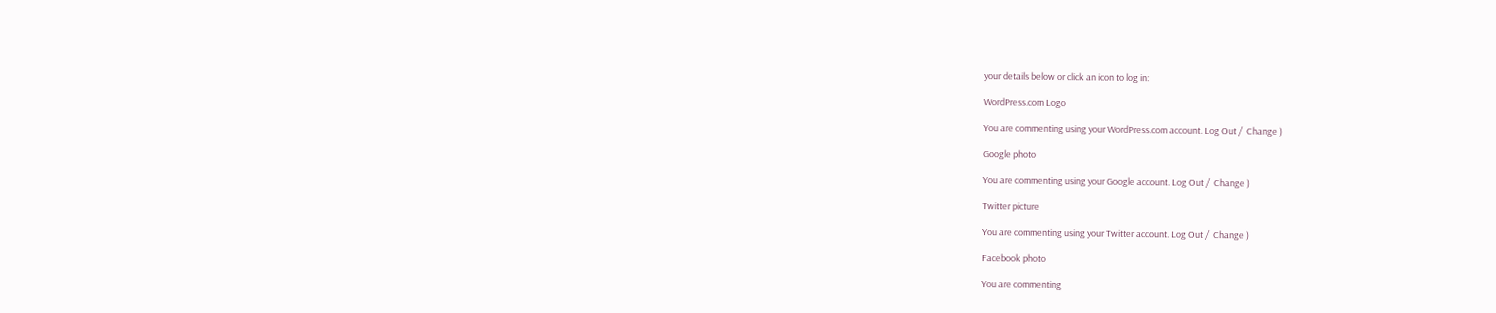your details below or click an icon to log in:

WordPress.com Logo

You are commenting using your WordPress.com account. Log Out /  Change )

Google photo

You are commenting using your Google account. Log Out /  Change )

Twitter picture

You are commenting using your Twitter account. Log Out /  Change )

Facebook photo

You are commenting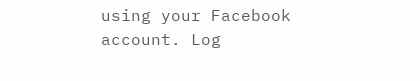using your Facebook account. Log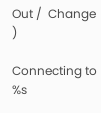Out /  Change )

Connecting to %s